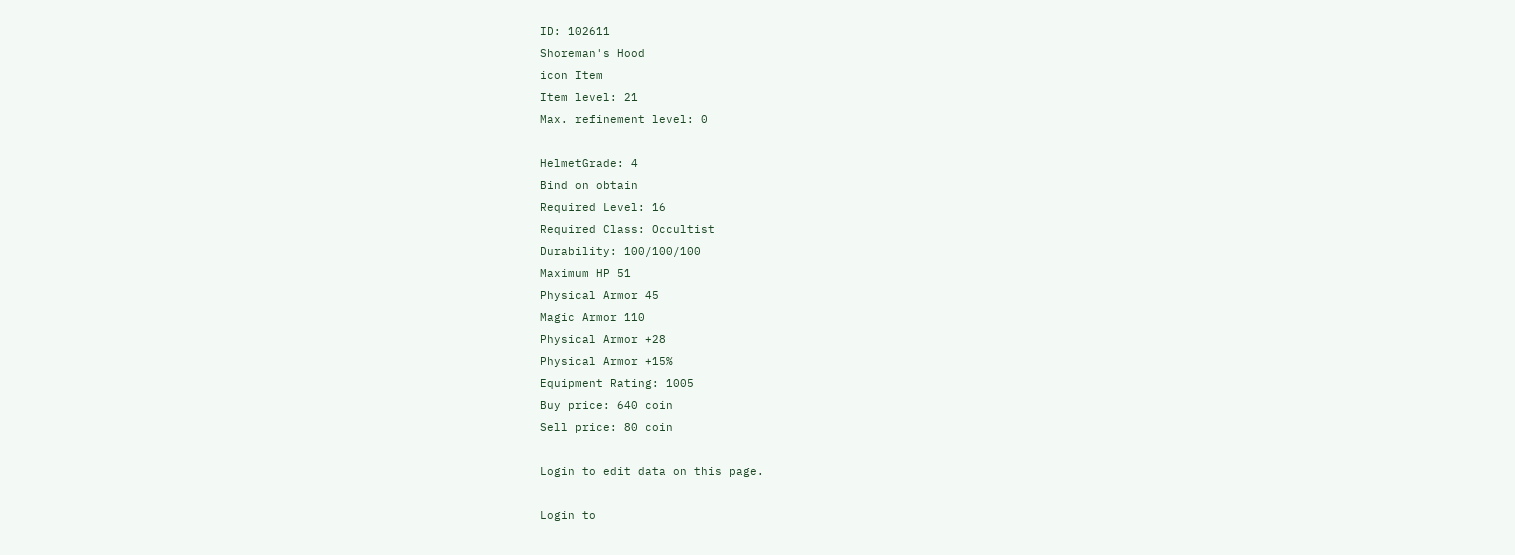ID: 102611
Shoreman's Hood
icon Item
Item level: 21
Max. refinement level: 0

HelmetGrade: 4
Bind on obtain
Required Level: 16
Required Class: Occultist
Durability: 100/100/100
Maximum HP 51
Physical Armor 45
Magic Armor 110
Physical Armor +28
Physical Armor +15%
Equipment Rating: 1005
Buy price: 640 coin
Sell price: 80 coin

Login to edit data on this page.

Login to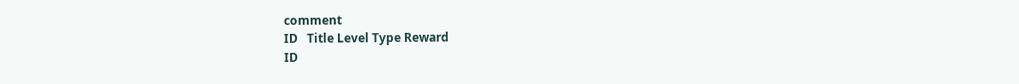comment
ID   Title Level Type Reward
ID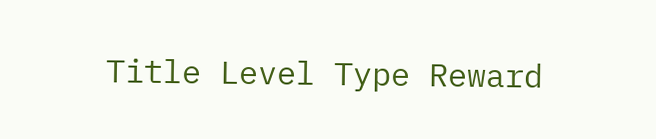Title Level Type Reward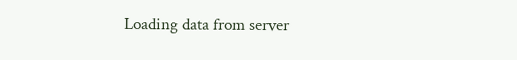Loading data from server